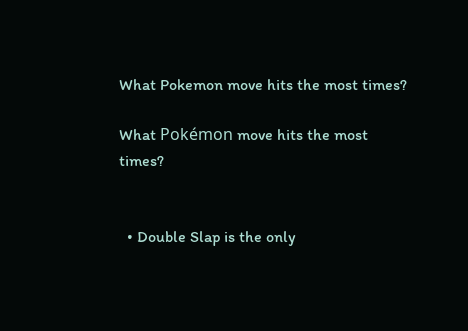What Pokemon move hits the most times?

What Pokémon move hits the most times?


  • Double Slap is the only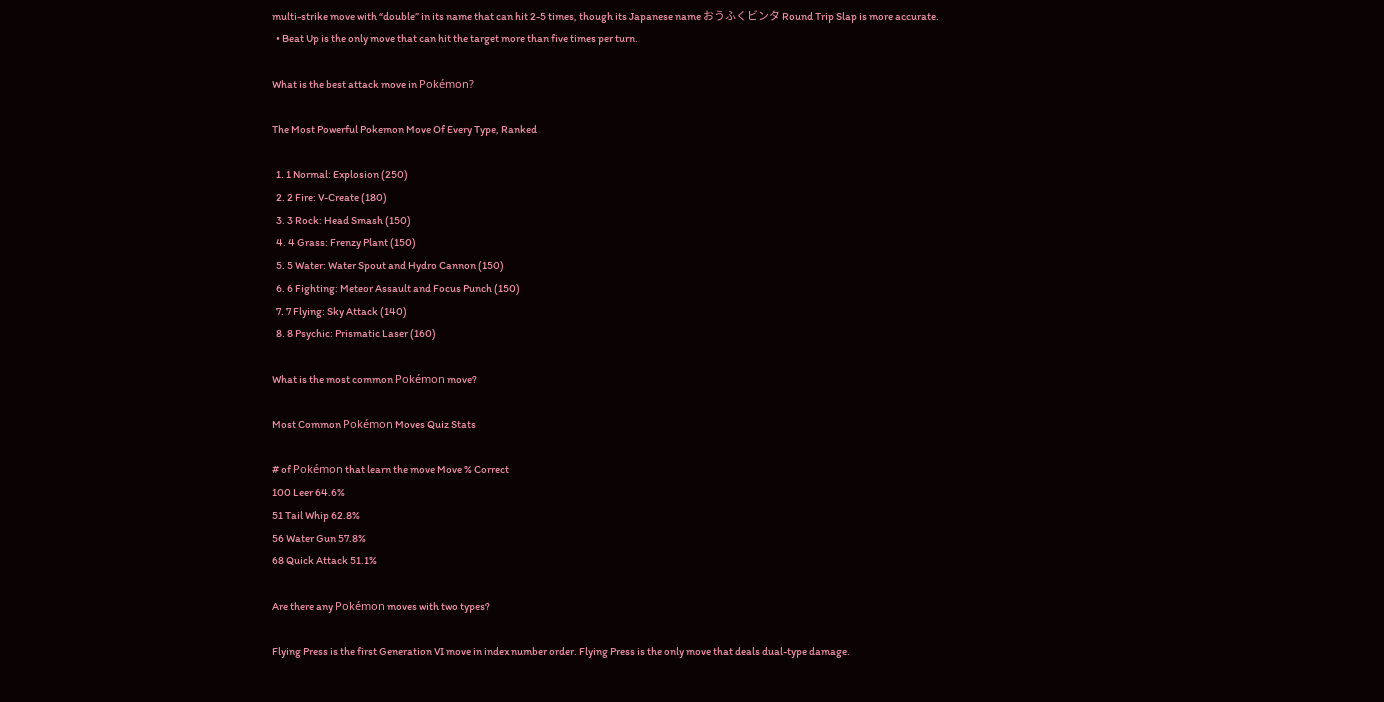multi-strike move with “double” in its name that can hit 2-5 times, though its Japanese name おうふくビンタ Round Trip Slap is more accurate.
  • Beat Up is the only move that can hit the target more than five times per turn.

What is the best attack move in Pokémon?

The Most Powerful Pokemon Move Of Every Type, Ranked

  1. 1 Normal: Explosion (250)
  2. 2 Fire: V-Create (180)
  3. 3 Rock: Head Smash (150)
  4. 4 Grass: Frenzy Plant (150)
  5. 5 Water: Water Spout and Hydro Cannon (150)
  6. 6 Fighting: Meteor Assault and Focus Punch (150)
  7. 7 Flying: Sky Attack (140)
  8. 8 Psychic: Prismatic Laser (160)

What is the most common Pokémon move?

Most Common Pokémon Moves Quiz Stats

# of Pokémon that learn the move Move % Correct
100 Leer 64.6%
51 Tail Whip 62.8%
56 Water Gun 57.8%
68 Quick Attack 51.1%

Are there any Pokémon moves with two types?

Flying Press is the first Generation VI move in index number order. Flying Press is the only move that deals dual-type damage.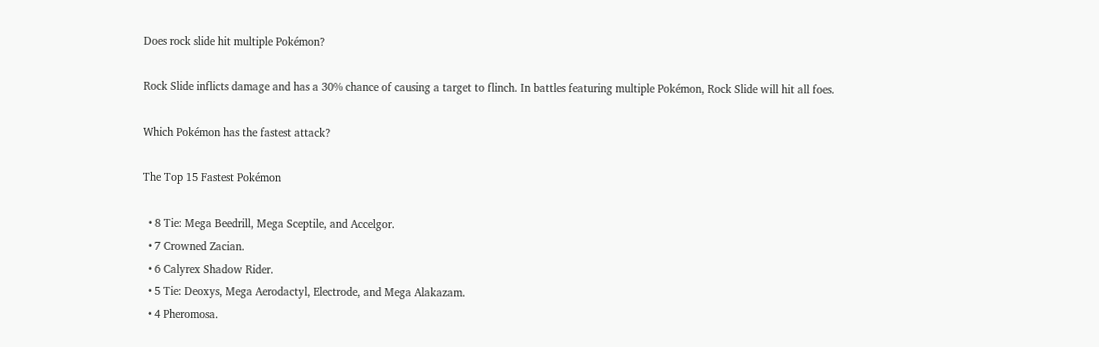Does rock slide hit multiple Pokémon?

Rock Slide inflicts damage and has a 30% chance of causing a target to flinch. In battles featuring multiple Pokémon, Rock Slide will hit all foes.

Which Pokémon has the fastest attack?

The Top 15 Fastest Pokémon

  • 8 Tie: Mega Beedrill, Mega Sceptile, and Accelgor.
  • 7 Crowned Zacian.
  • 6 Calyrex Shadow Rider.
  • 5 Tie: Deoxys, Mega Aerodactyl, Electrode, and Mega Alakazam.
  • 4 Pheromosa.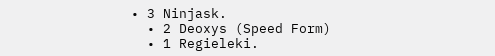• 3 Ninjask.
  • 2 Deoxys (Speed Form)
  • 1 Regieleki.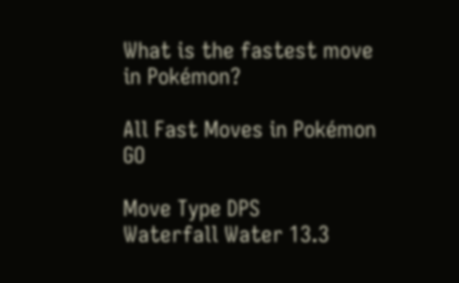What is the fastest move in Pokémon?

All Fast Moves in Pokémon GO

Move Type DPS
Waterfall Water 13.3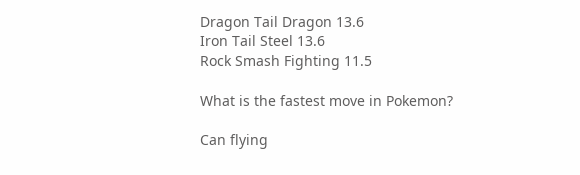Dragon Tail Dragon 13.6
Iron Tail Steel 13.6
Rock Smash Fighting 11.5

What is the fastest move in Pokemon?

Can flying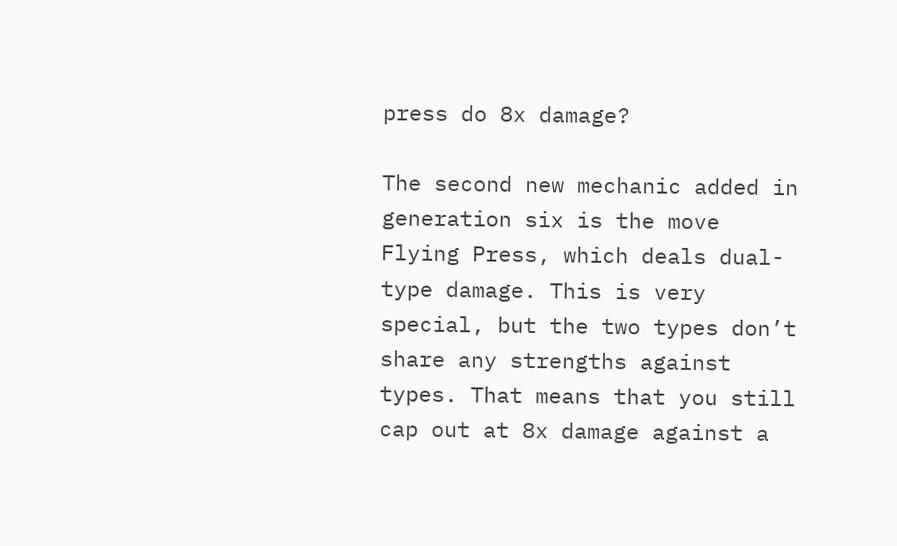press do 8x damage?

The second new mechanic added in generation six is the move Flying Press, which deals dual-type damage. This is very special, but the two types don’t share any strengths against types. That means that you still cap out at 8x damage against a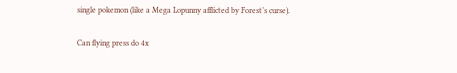single pokemon (like a Mega Lopunny afflicted by Forest’s curse).

Can flying press do 4x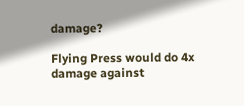damage?

Flying Press would do 4x damage against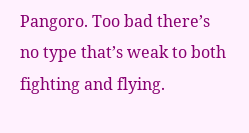Pangoro. Too bad there’s no type that’s weak to both fighting and flying.